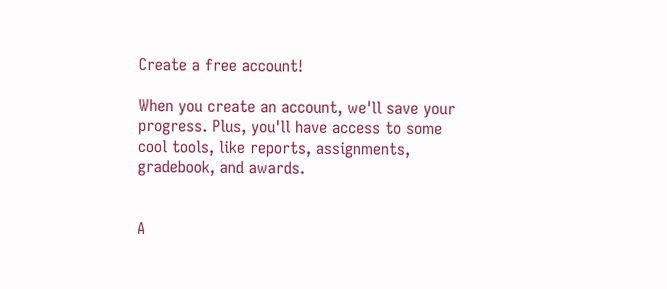Create a free account!

When you create an account, we'll save your progress. Plus, you'll have access to some cool tools, like reports, assignments, gradebook, and awards.


A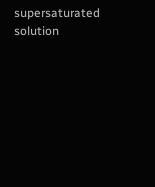supersaturated solution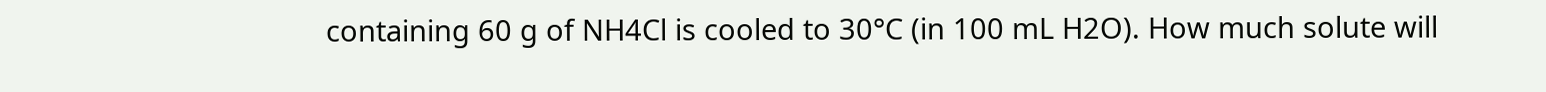containing 60 g of NH4Cl is cooled to 30°C (in 100 mL H2O). How much solute will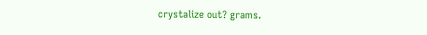crystalize out? grams.